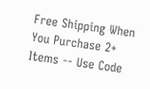Free Shipping When You Purchase 2+ Items -- Use Code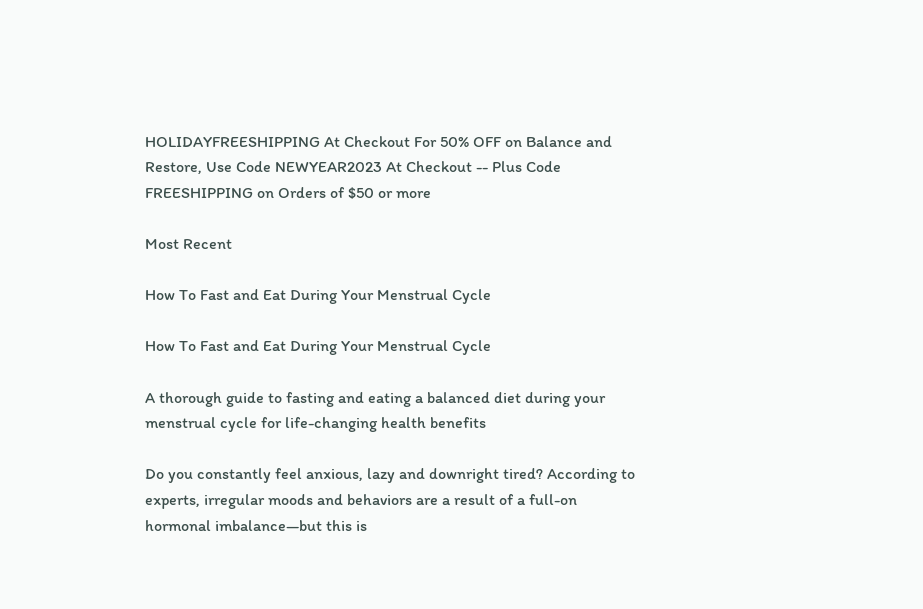HOLIDAYFREESHIPPING At Checkout For 50% OFF on Balance and Restore, Use Code NEWYEAR2023 At Checkout -- Plus Code FREESHIPPING on Orders of $50 or more

Most Recent

How To Fast and Eat During Your Menstrual Cycle

How To Fast and Eat During Your Menstrual Cycle

A thorough guide to fasting and eating a balanced diet during your menstrual cycle for life-changing health benefits

Do you constantly feel anxious, lazy and downright tired? According to experts, irregular moods and behaviors are a result of a full-on hormonal imbalance—but this is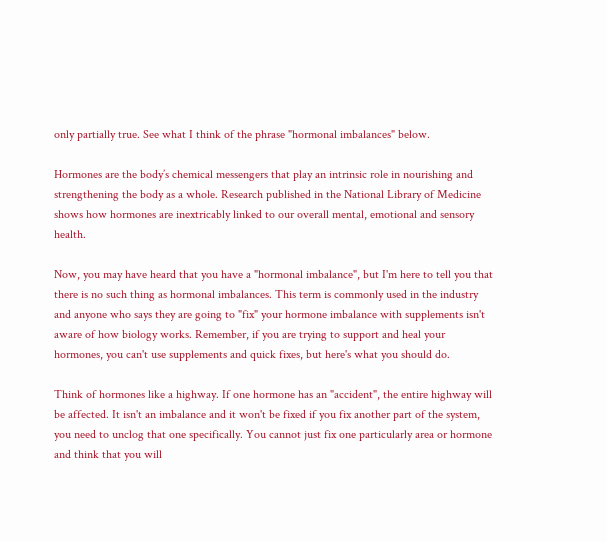only partially true. See what I think of the phrase "hormonal imbalances" below.

Hormones are the body’s chemical messengers that play an intrinsic role in nourishing and strengthening the body as a whole. Research published in the National Library of Medicine shows how hormones are inextricably linked to our overall mental, emotional and sensory health.

Now, you may have heard that you have a "hormonal imbalance", but I'm here to tell you that there is no such thing as hormonal imbalances. This term is commonly used in the industry and anyone who says they are going to "fix" your hormone imbalance with supplements isn't aware of how biology works. Remember, if you are trying to support and heal your hormones, you can't use supplements and quick fixes, but here's what you should do.

Think of hormones like a highway. If one hormone has an "accident", the entire highway will be affected. It isn't an imbalance and it won't be fixed if you fix another part of the system, you need to unclog that one specifically. You cannot just fix one particularly area or hormone and think that you will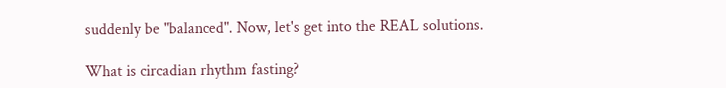suddenly be "balanced". Now, let's get into the REAL solutions.

What is circadian rhythm fasting?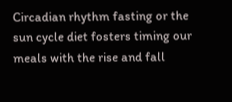Circadian rhythm fasting or the sun cycle diet fosters timing our meals with the rise and fall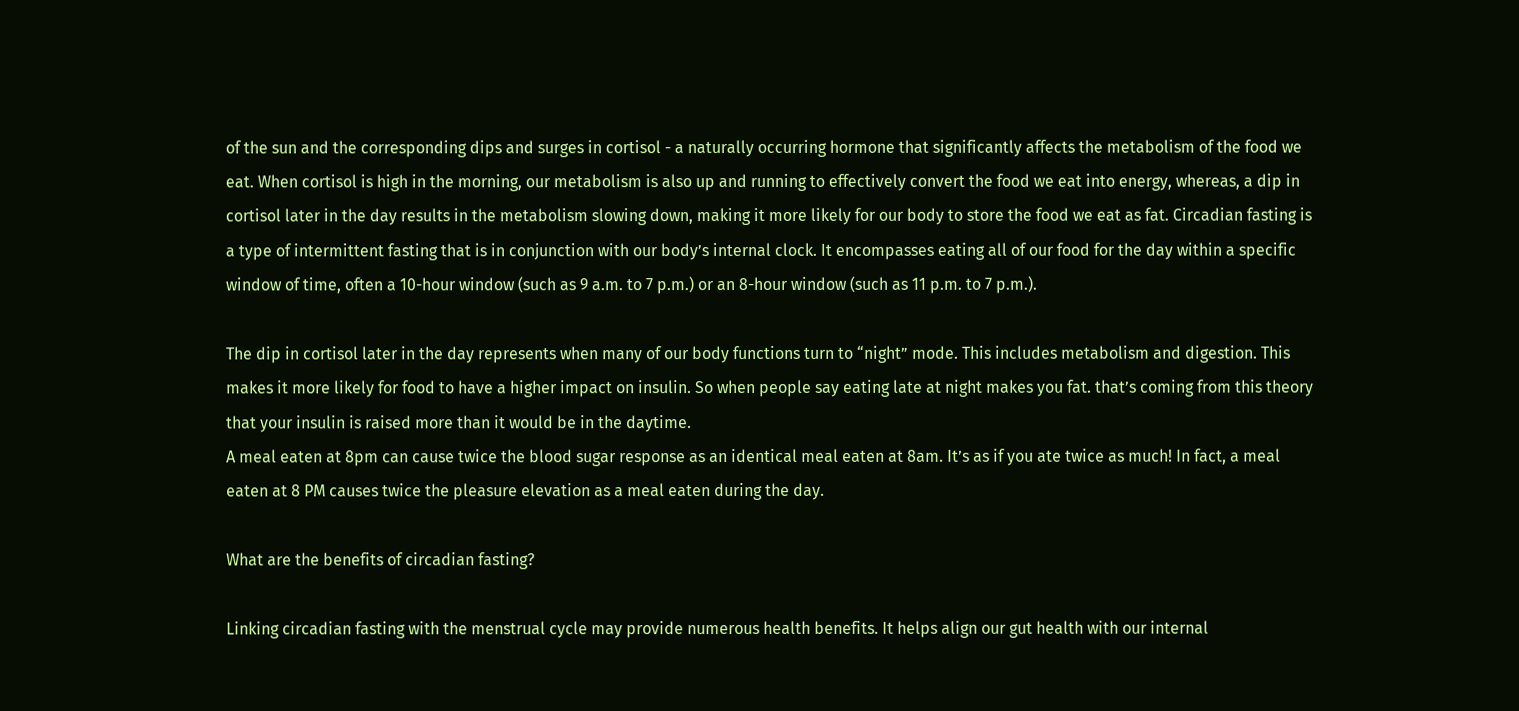of the sun and the corresponding dips and surges in cortisol - a naturally occurring hormone that significantly affects the metabolism of the food we eat. When cortisol is high in the morning, our metabolism is also up and running to effectively convert the food we eat into energy, whereas, a dip in cortisol later in the day results in the metabolism slowing down, making it more likely for our body to store the food we eat as fat. Circadian fasting is a type of intermittent fasting that is in conjunction with our body’s internal clock. It encompasses eating all of our food for the day within a specific window of time, often a 10-hour window (such as 9 a.m. to 7 p.m.) or an 8-hour window (such as 11 p.m. to 7 p.m.).

The dip in cortisol later in the day represents when many of our body functions turn to “night” mode. This includes metabolism and digestion. This makes it more likely for food to have a higher impact on insulin. So when people say eating late at night makes you fat. that’s coming from this theory that your insulin is raised more than it would be in the daytime.
A meal eaten at 8pm can cause twice the blood sugar response as an identical meal eaten at 8am. It’s as if you ate twice as much! In fact, a meal eaten at 8 PM causes twice the pleasure elevation as a meal eaten during the day.

What are the benefits of circadian fasting?

Linking circadian fasting with the menstrual cycle may provide numerous health benefits. It helps align our gut health with our internal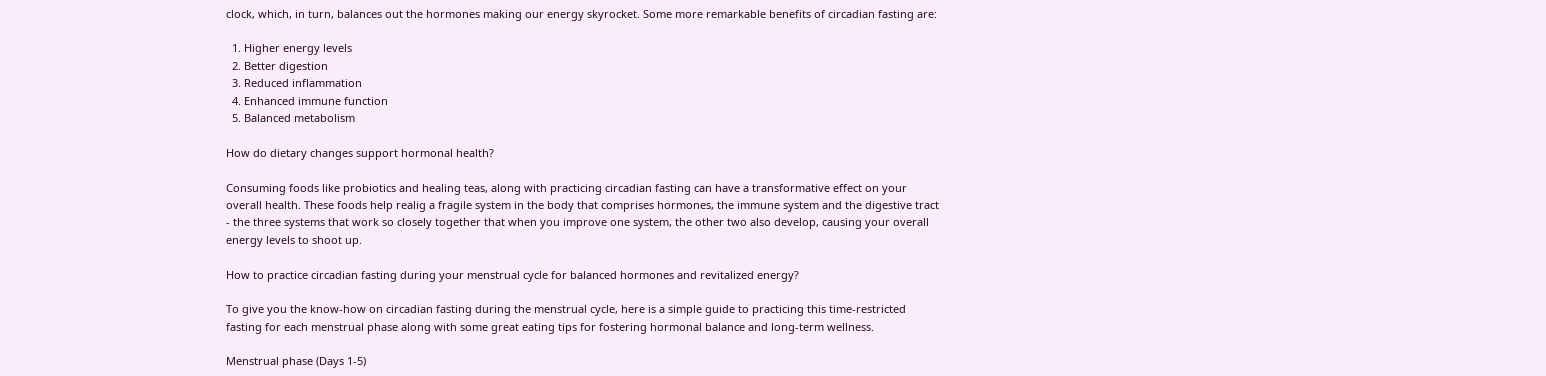clock, which, in turn, balances out the hormones making our energy skyrocket. Some more remarkable benefits of circadian fasting are:

  1. Higher energy levels
  2. Better digestion
  3. Reduced inflammation
  4. Enhanced immune function
  5. Balanced metabolism

How do dietary changes support hormonal health?

Consuming foods like probiotics and healing teas, along with practicing circadian fasting can have a transformative effect on your overall health. These foods help realig a fragile system in the body that comprises hormones, the immune system and the digestive tract - the three systems that work so closely together that when you improve one system, the other two also develop, causing your overall energy levels to shoot up.

How to practice circadian fasting during your menstrual cycle for balanced hormones and revitalized energy?

To give you the know-how on circadian fasting during the menstrual cycle, here is a simple guide to practicing this time-restricted fasting for each menstrual phase along with some great eating tips for fostering hormonal balance and long-term wellness.

Menstrual phase (Days 1-5)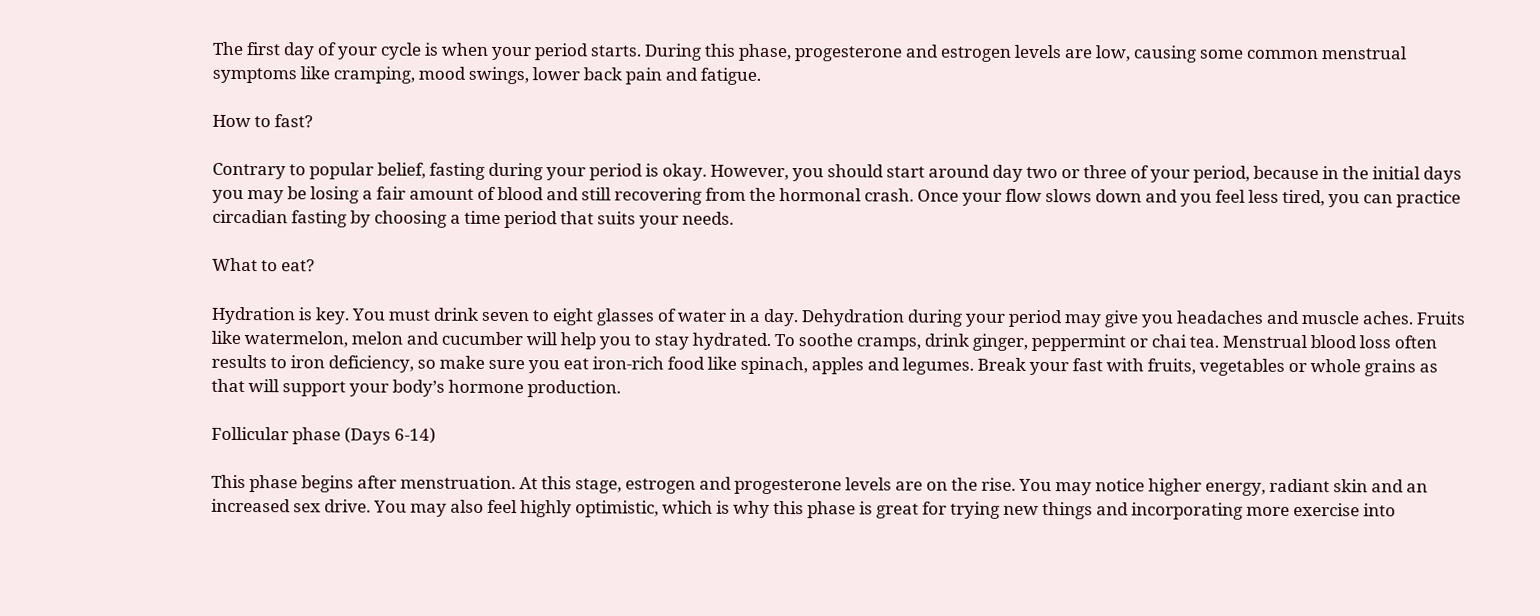The first day of your cycle is when your period starts. During this phase, progesterone and estrogen levels are low, causing some common menstrual symptoms like cramping, mood swings, lower back pain and fatigue.

How to fast?

Contrary to popular belief, fasting during your period is okay. However, you should start around day two or three of your period, because in the initial days you may be losing a fair amount of blood and still recovering from the hormonal crash. Once your flow slows down and you feel less tired, you can practice circadian fasting by choosing a time period that suits your needs.

What to eat?

Hydration is key. You must drink seven to eight glasses of water in a day. Dehydration during your period may give you headaches and muscle aches. Fruits like watermelon, melon and cucumber will help you to stay hydrated. To soothe cramps, drink ginger, peppermint or chai tea. Menstrual blood loss often results to iron deficiency, so make sure you eat iron-rich food like spinach, apples and legumes. Break your fast with fruits, vegetables or whole grains as that will support your body’s hormone production.

Follicular phase (Days 6-14)

This phase begins after menstruation. At this stage, estrogen and progesterone levels are on the rise. You may notice higher energy, radiant skin and an increased sex drive. You may also feel highly optimistic, which is why this phase is great for trying new things and incorporating more exercise into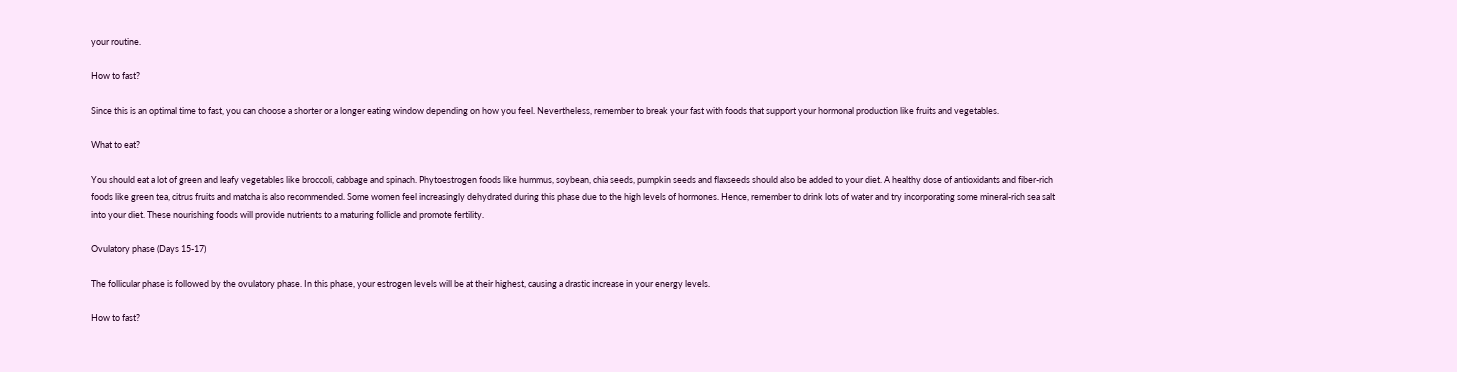your routine.

How to fast?

Since this is an optimal time to fast, you can choose a shorter or a longer eating window depending on how you feel. Nevertheless, remember to break your fast with foods that support your hormonal production like fruits and vegetables.

What to eat?

You should eat a lot of green and leafy vegetables like broccoli, cabbage and spinach. Phytoestrogen foods like hummus, soybean, chia seeds, pumpkin seeds and flaxseeds should also be added to your diet. A healthy dose of antioxidants and fiber-rich foods like green tea, citrus fruits and matcha is also recommended. Some women feel increasingly dehydrated during this phase due to the high levels of hormones. Hence, remember to drink lots of water and try incorporating some mineral-rich sea salt into your diet. These nourishing foods will provide nutrients to a maturing follicle and promote fertility.

Ovulatory phase (Days 15-17)

The follicular phase is followed by the ovulatory phase. In this phase, your estrogen levels will be at their highest, causing a drastic increase in your energy levels.

How to fast?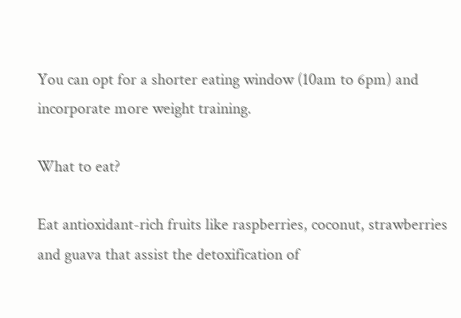You can opt for a shorter eating window (10am to 6pm) and incorporate more weight training.

What to eat?

Eat antioxidant-rich fruits like raspberries, coconut, strawberries and guava that assist the detoxification of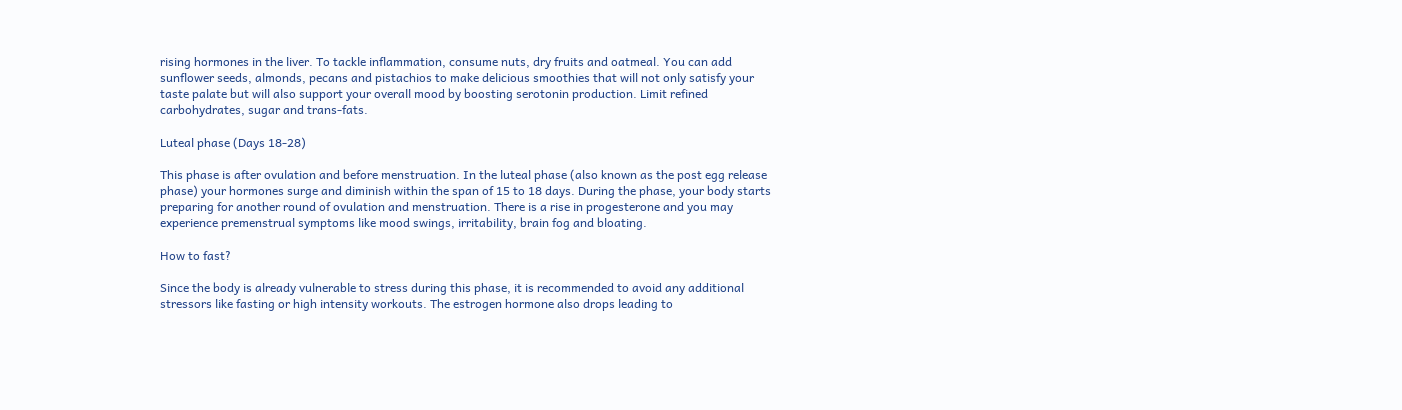rising hormones in the liver. To tackle inflammation, consume nuts, dry fruits and oatmeal. You can add sunflower seeds, almonds, pecans and pistachios to make delicious smoothies that will not only satisfy your taste palate but will also support your overall mood by boosting serotonin production. Limit refined carbohydrates, sugar and trans-fats.

Luteal phase (Days 18-28)

This phase is after ovulation and before menstruation. In the luteal phase (also known as the post egg release phase) your hormones surge and diminish within the span of 15 to 18 days. During the phase, your body starts preparing for another round of ovulation and menstruation. There is a rise in progesterone and you may experience premenstrual symptoms like mood swings, irritability, brain fog and bloating.

How to fast?

Since the body is already vulnerable to stress during this phase, it is recommended to avoid any additional stressors like fasting or high intensity workouts. The estrogen hormone also drops leading to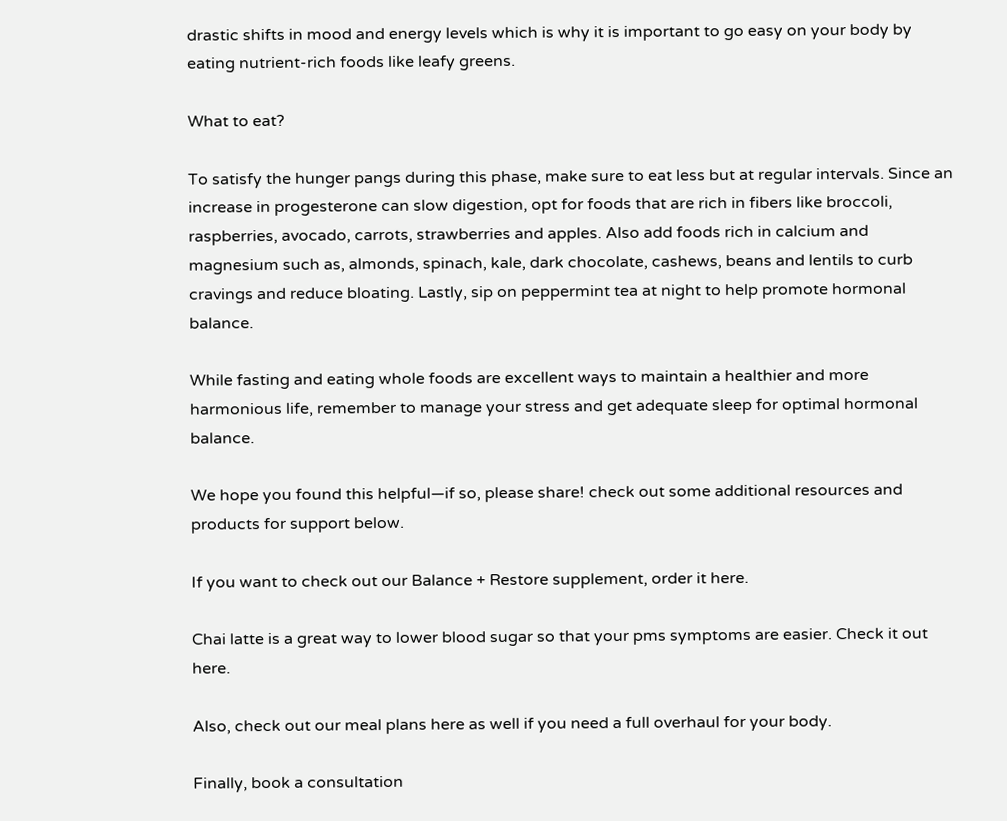drastic shifts in mood and energy levels which is why it is important to go easy on your body by eating nutrient-rich foods like leafy greens.

What to eat?

To satisfy the hunger pangs during this phase, make sure to eat less but at regular intervals. Since an increase in progesterone can slow digestion, opt for foods that are rich in fibers like broccoli, raspberries, avocado, carrots, strawberries and apples. Also add foods rich in calcium and magnesium such as, almonds, spinach, kale, dark chocolate, cashews, beans and lentils to curb cravings and reduce bloating. Lastly, sip on peppermint tea at night to help promote hormonal balance.

While fasting and eating whole foods are excellent ways to maintain a healthier and more harmonious life, remember to manage your stress and get adequate sleep for optimal hormonal balance.

We hope you found this helpful—if so, please share! check out some additional resources and products for support below.

If you want to check out our Balance + Restore supplement, order it here.

Chai latte is a great way to lower blood sugar so that your pms symptoms are easier. Check it out here.

Also, check out our meal plans here as well if you need a full overhaul for your body.

Finally, book a consultation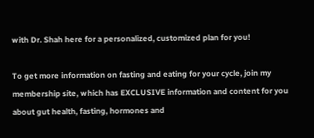with Dr. Shah here for a personalized, customized plan for you!

To get more information on fasting and eating for your cycle, join my membership site, which has EXCLUSIVE information and content for you about gut health, fasting, hormones and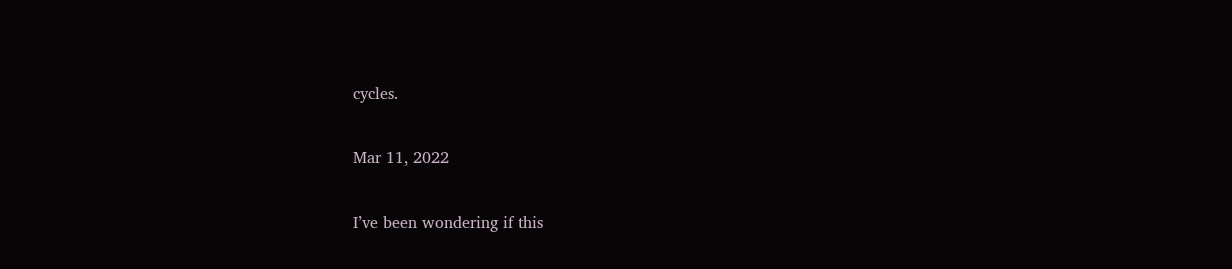cycles.

Mar 11, 2022

I’ve been wondering if this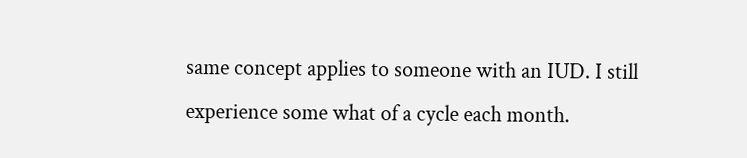same concept applies to someone with an IUD. I still experience some what of a cycle each month.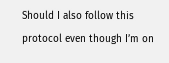Should I also follow this protocol even though I’m on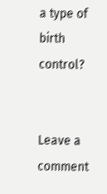a type of birth control?


Leave a comment